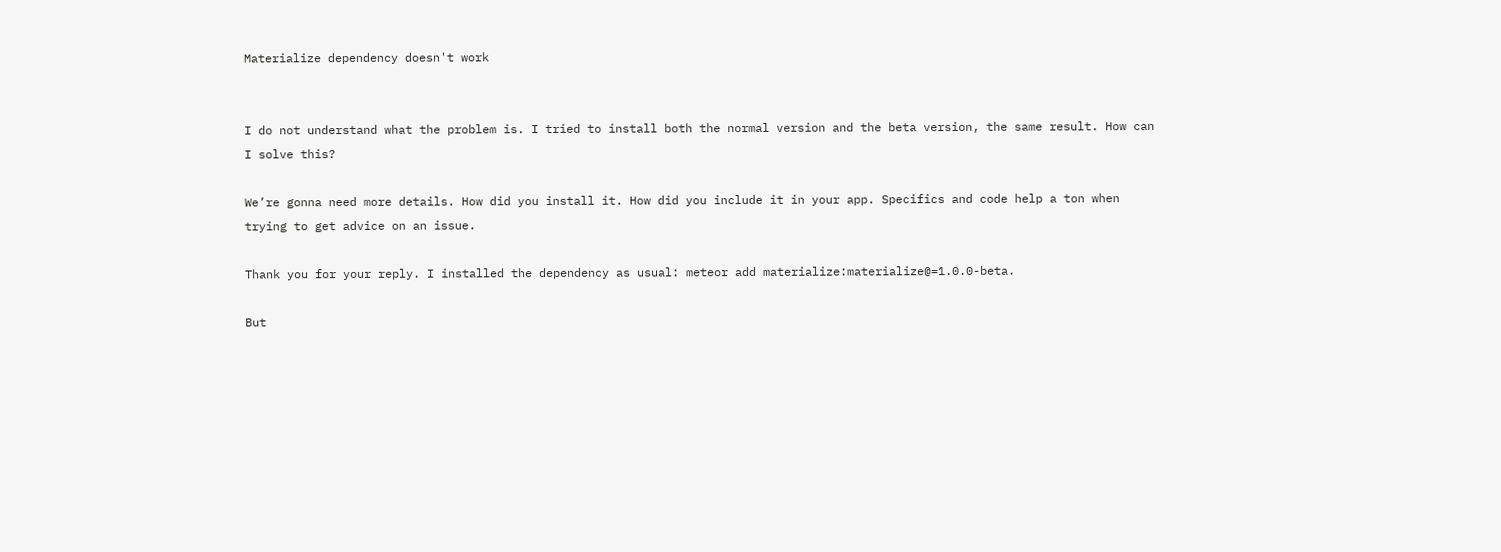Materialize dependency doesn't work


I do not understand what the problem is. I tried to install both the normal version and the beta version, the same result. How can I solve this?

We’re gonna need more details. How did you install it. How did you include it in your app. Specifics and code help a ton when trying to get advice on an issue.

Thank you for your reply. I installed the dependency as usual: meteor add materialize:materialize@=1.0.0-beta.

But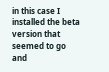in this case I installed the beta version that seemed to go and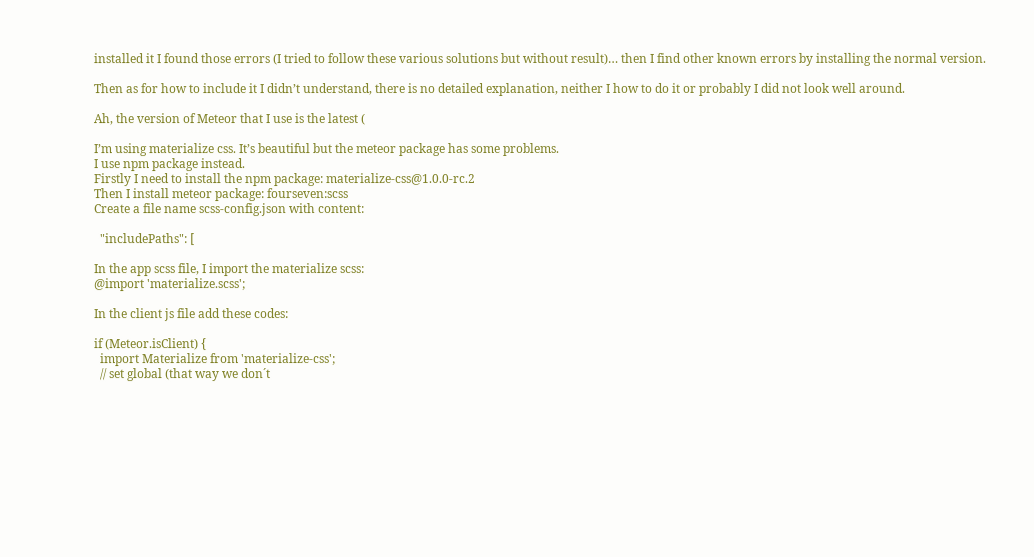installed it I found those errors (I tried to follow these various solutions but without result)… then I find other known errors by installing the normal version.

Then as for how to include it I didn’t understand, there is no detailed explanation, neither I how to do it or probably I did not look well around.

Ah, the version of Meteor that I use is the latest (

I’m using materialize css. It’s beautiful but the meteor package has some problems.
I use npm package instead.
Firstly I need to install the npm package: materialize-css@1.0.0-rc.2
Then I install meteor package: fourseven:scss
Create a file name scss-config.json with content:

  "includePaths": [

In the app scss file, I import the materialize scss:
@import 'materialize.scss';

In the client js file add these codes:

if (Meteor.isClient) {
  import Materialize from 'materialize-css';
  // set global (that way we don´t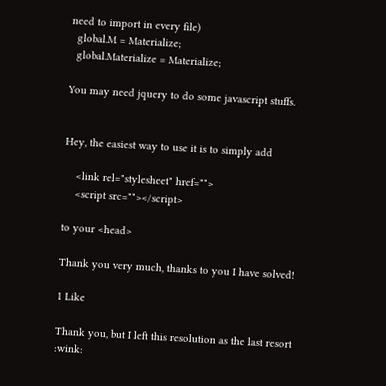need to import in every file)
  global.M = Materialize;
  global.Materialize = Materialize;

You may need jquery to do some javascript stuffs.


Hey, the easiest way to use it is to simply add

    <link rel="stylesheet" href="">
    <script src=""></script>

to your <head>

Thank you very much, thanks to you I have solved!

1 Like

Thank you, but I left this resolution as the last resort :wink: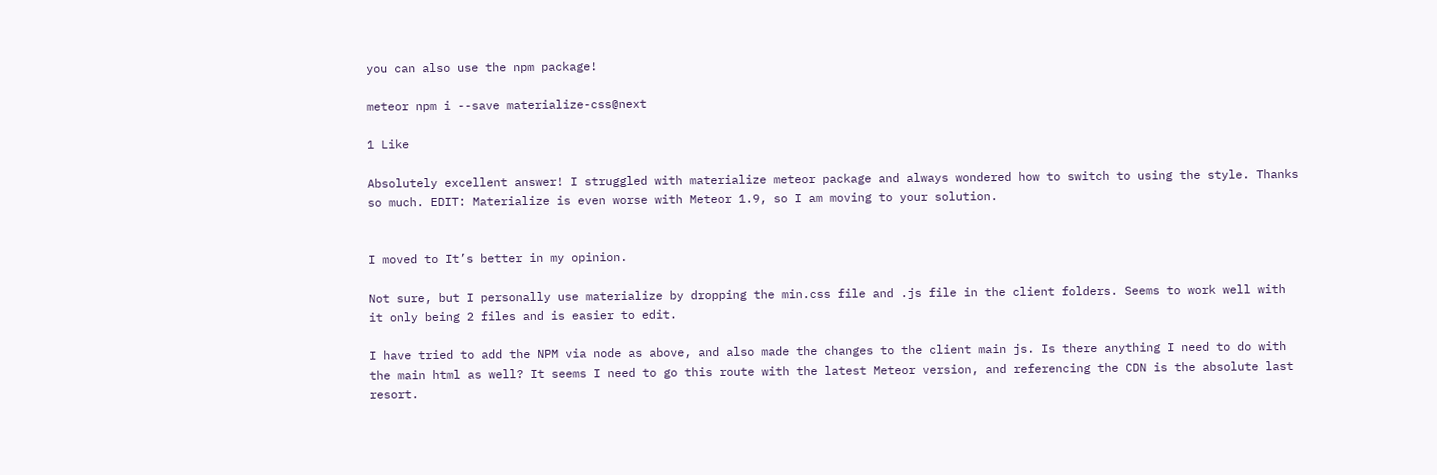you can also use the npm package!

meteor npm i --save materialize-css@next

1 Like

Absolutely excellent answer! I struggled with materialize meteor package and always wondered how to switch to using the style. Thanks so much. EDIT: Materialize is even worse with Meteor 1.9, so I am moving to your solution.


I moved to It’s better in my opinion.

Not sure, but I personally use materialize by dropping the min.css file and .js file in the client folders. Seems to work well with it only being 2 files and is easier to edit.

I have tried to add the NPM via node as above, and also made the changes to the client main js. Is there anything I need to do with the main html as well? It seems I need to go this route with the latest Meteor version, and referencing the CDN is the absolute last resort.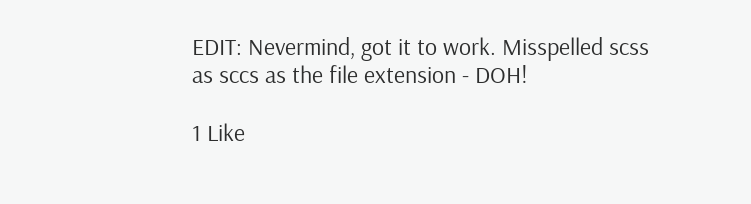EDIT: Nevermind, got it to work. Misspelled scss as sccs as the file extension - DOH!

1 Like